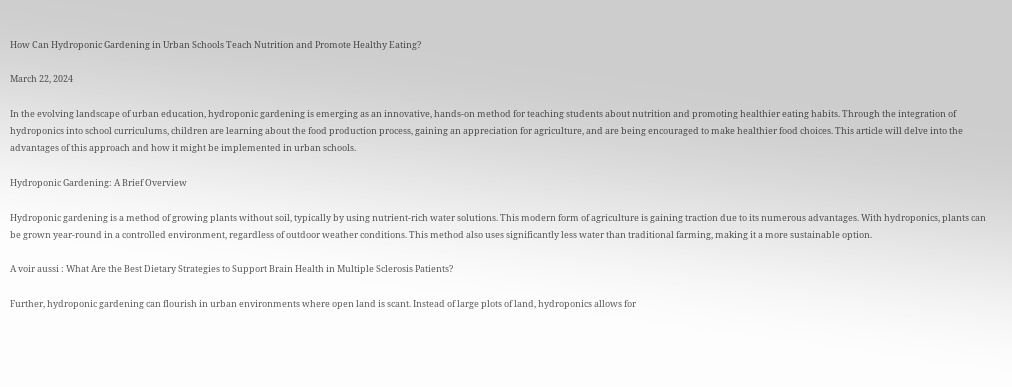How Can Hydroponic Gardening in Urban Schools Teach Nutrition and Promote Healthy Eating?

March 22, 2024

In the evolving landscape of urban education, hydroponic gardening is emerging as an innovative, hands-on method for teaching students about nutrition and promoting healthier eating habits. Through the integration of hydroponics into school curriculums, children are learning about the food production process, gaining an appreciation for agriculture, and are being encouraged to make healthier food choices. This article will delve into the advantages of this approach and how it might be implemented in urban schools.

Hydroponic Gardening: A Brief Overview

Hydroponic gardening is a method of growing plants without soil, typically by using nutrient-rich water solutions. This modern form of agriculture is gaining traction due to its numerous advantages. With hydroponics, plants can be grown year-round in a controlled environment, regardless of outdoor weather conditions. This method also uses significantly less water than traditional farming, making it a more sustainable option.

A voir aussi : What Are the Best Dietary Strategies to Support Brain Health in Multiple Sclerosis Patients?

Further, hydroponic gardening can flourish in urban environments where open land is scant. Instead of large plots of land, hydroponics allows for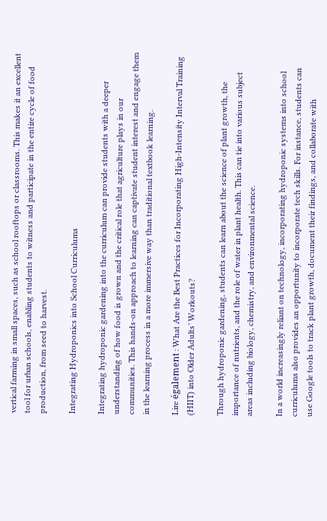vertical farming in small spaces, such as school rooftops or classrooms. This makes it an excellent tool for urban schools, enabling students to witness and participate in the entire cycle of food production, from seed to harvest.

Integrating Hydroponics into School Curriculums

Integrating hydroponic gardening into the curriculum can provide students with a deeper understanding of how food is grown and the critical role that agriculture plays in our communities. This hands-on approach to learning can captivate student interest and engage them in the learning process in a more immersive way than traditional textbook learning.

Lire également : What Are the Best Practices for Incorporating High-Intensity Interval Training (HIIT) into Older Adults’ Workouts?

Through hydroponic gardening, students can learn about the science of plant growth, the importance of nutrients, and the role of water in plant health. This can tie into various subject areas including biology, chemistry, and environmental science.

In a world increasingly reliant on technology, incorporating hydroponic systems into school curriculums also provides an opportunity to incorporate tech skills. For instance, students can use Google tools to track plant growth, document their findings, and collaborate with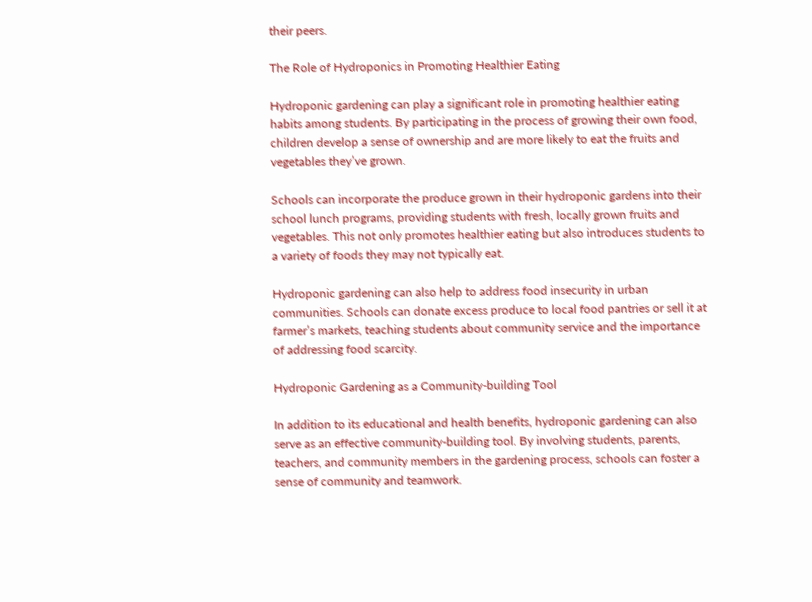their peers.

The Role of Hydroponics in Promoting Healthier Eating

Hydroponic gardening can play a significant role in promoting healthier eating habits among students. By participating in the process of growing their own food, children develop a sense of ownership and are more likely to eat the fruits and vegetables they’ve grown.

Schools can incorporate the produce grown in their hydroponic gardens into their school lunch programs, providing students with fresh, locally grown fruits and vegetables. This not only promotes healthier eating but also introduces students to a variety of foods they may not typically eat.

Hydroponic gardening can also help to address food insecurity in urban communities. Schools can donate excess produce to local food pantries or sell it at farmer’s markets, teaching students about community service and the importance of addressing food scarcity.

Hydroponic Gardening as a Community-building Tool

In addition to its educational and health benefits, hydroponic gardening can also serve as an effective community-building tool. By involving students, parents, teachers, and community members in the gardening process, schools can foster a sense of community and teamwork.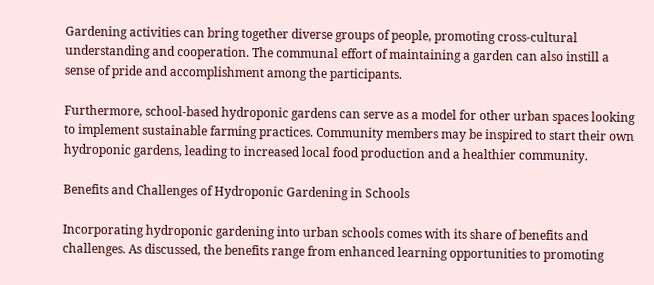Gardening activities can bring together diverse groups of people, promoting cross-cultural understanding and cooperation. The communal effort of maintaining a garden can also instill a sense of pride and accomplishment among the participants.

Furthermore, school-based hydroponic gardens can serve as a model for other urban spaces looking to implement sustainable farming practices. Community members may be inspired to start their own hydroponic gardens, leading to increased local food production and a healthier community.

Benefits and Challenges of Hydroponic Gardening in Schools

Incorporating hydroponic gardening into urban schools comes with its share of benefits and challenges. As discussed, the benefits range from enhanced learning opportunities to promoting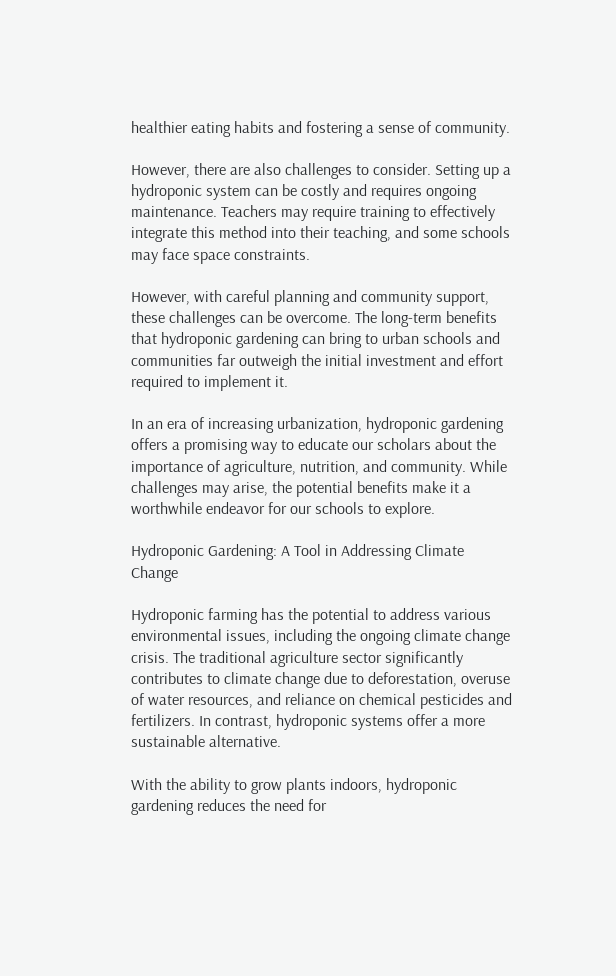healthier eating habits and fostering a sense of community.

However, there are also challenges to consider. Setting up a hydroponic system can be costly and requires ongoing maintenance. Teachers may require training to effectively integrate this method into their teaching, and some schools may face space constraints.

However, with careful planning and community support, these challenges can be overcome. The long-term benefits that hydroponic gardening can bring to urban schools and communities far outweigh the initial investment and effort required to implement it.

In an era of increasing urbanization, hydroponic gardening offers a promising way to educate our scholars about the importance of agriculture, nutrition, and community. While challenges may arise, the potential benefits make it a worthwhile endeavor for our schools to explore.

Hydroponic Gardening: A Tool in Addressing Climate Change

Hydroponic farming has the potential to address various environmental issues, including the ongoing climate change crisis. The traditional agriculture sector significantly contributes to climate change due to deforestation, overuse of water resources, and reliance on chemical pesticides and fertilizers. In contrast, hydroponic systems offer a more sustainable alternative.

With the ability to grow plants indoors, hydroponic gardening reduces the need for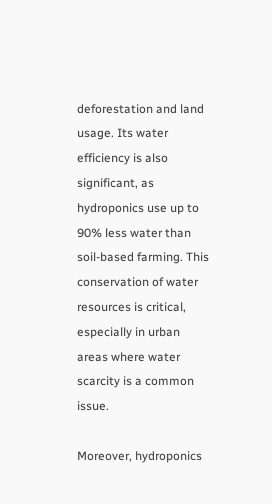deforestation and land usage. Its water efficiency is also significant, as hydroponics use up to 90% less water than soil-based farming. This conservation of water resources is critical, especially in urban areas where water scarcity is a common issue.

Moreover, hydroponics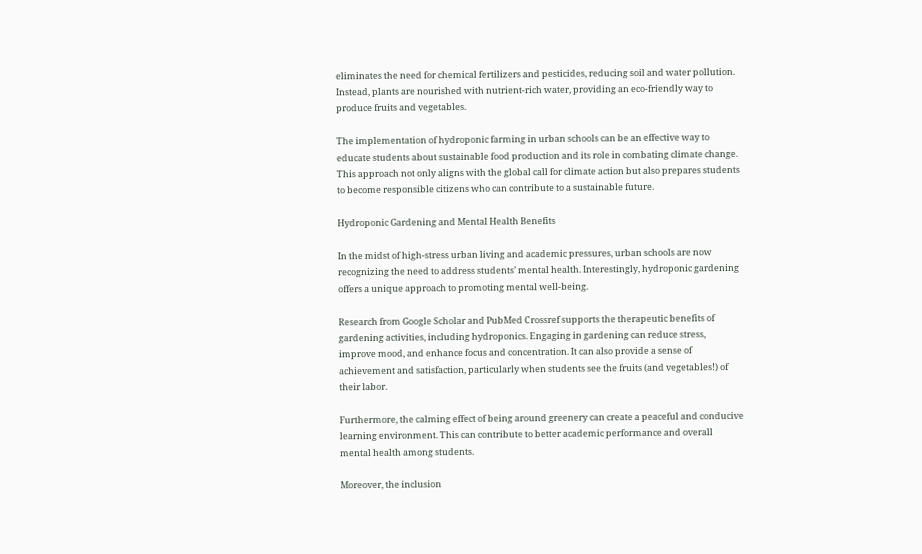eliminates the need for chemical fertilizers and pesticides, reducing soil and water pollution. Instead, plants are nourished with nutrient-rich water, providing an eco-friendly way to produce fruits and vegetables.

The implementation of hydroponic farming in urban schools can be an effective way to educate students about sustainable food production and its role in combating climate change. This approach not only aligns with the global call for climate action but also prepares students to become responsible citizens who can contribute to a sustainable future.

Hydroponic Gardening and Mental Health Benefits

In the midst of high-stress urban living and academic pressures, urban schools are now recognizing the need to address students’ mental health. Interestingly, hydroponic gardening offers a unique approach to promoting mental well-being.

Research from Google Scholar and PubMed Crossref supports the therapeutic benefits of gardening activities, including hydroponics. Engaging in gardening can reduce stress, improve mood, and enhance focus and concentration. It can also provide a sense of achievement and satisfaction, particularly when students see the fruits (and vegetables!) of their labor.

Furthermore, the calming effect of being around greenery can create a peaceful and conducive learning environment. This can contribute to better academic performance and overall mental health among students.

Moreover, the inclusion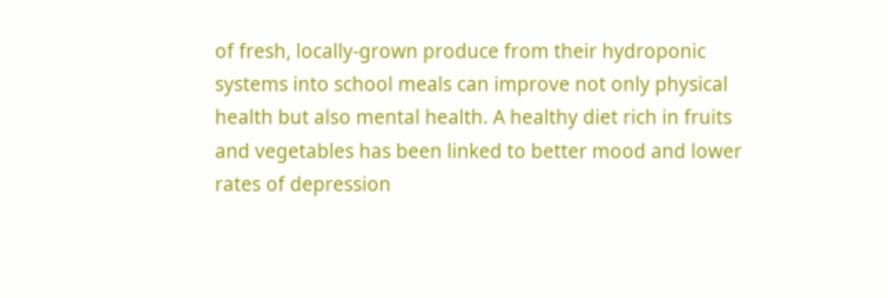of fresh, locally-grown produce from their hydroponic systems into school meals can improve not only physical health but also mental health. A healthy diet rich in fruits and vegetables has been linked to better mood and lower rates of depression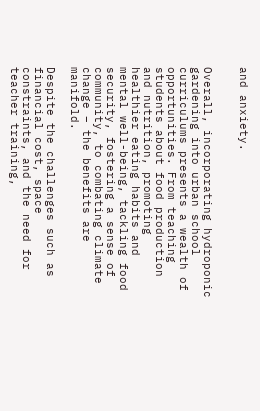and anxiety.


Overall, incorporating hydroponic gardening into urban school curriculums presents a wealth of opportunities. From teaching students about food production and nutrition, promoting healthier eating habits and mental well-being, tackling food security, fostering a sense of community, to combating climate change – the benefits are manifold.

Despite the challenges such as financial cost, space constraints, and the need for teacher training,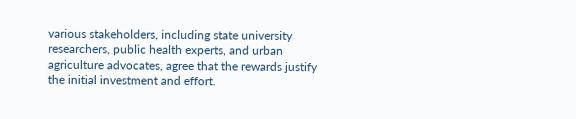various stakeholders, including state university researchers, public health experts, and urban agriculture advocates, agree that the rewards justify the initial investment and effort.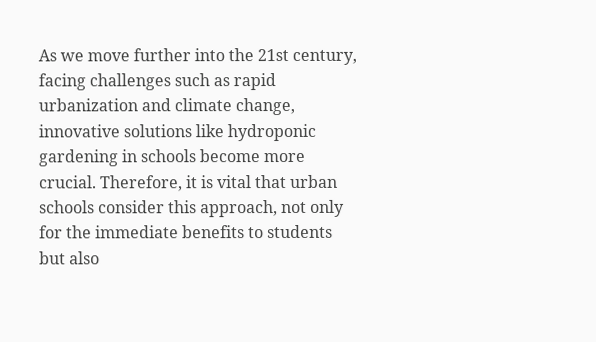As we move further into the 21st century, facing challenges such as rapid urbanization and climate change, innovative solutions like hydroponic gardening in schools become more crucial. Therefore, it is vital that urban schools consider this approach, not only for the immediate benefits to students but also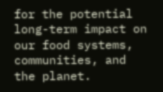for the potential long-term impact on our food systems, communities, and the planet.